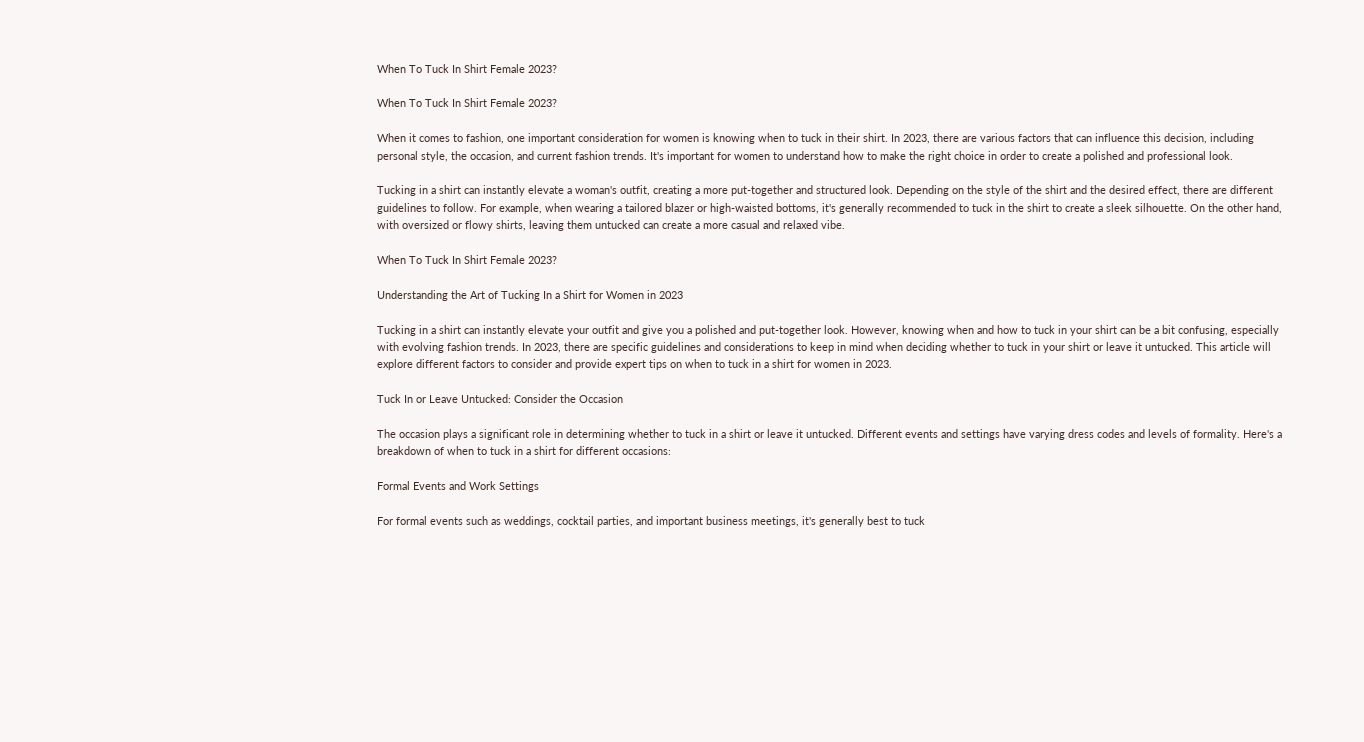When To Tuck In Shirt Female 2023?

When To Tuck In Shirt Female 2023?

When it comes to fashion, one important consideration for women is knowing when to tuck in their shirt. In 2023, there are various factors that can influence this decision, including personal style, the occasion, and current fashion trends. It's important for women to understand how to make the right choice in order to create a polished and professional look.

Tucking in a shirt can instantly elevate a woman's outfit, creating a more put-together and structured look. Depending on the style of the shirt and the desired effect, there are different guidelines to follow. For example, when wearing a tailored blazer or high-waisted bottoms, it's generally recommended to tuck in the shirt to create a sleek silhouette. On the other hand, with oversized or flowy shirts, leaving them untucked can create a more casual and relaxed vibe.

When To Tuck In Shirt Female 2023?

Understanding the Art of Tucking In a Shirt for Women in 2023

Tucking in a shirt can instantly elevate your outfit and give you a polished and put-together look. However, knowing when and how to tuck in your shirt can be a bit confusing, especially with evolving fashion trends. In 2023, there are specific guidelines and considerations to keep in mind when deciding whether to tuck in your shirt or leave it untucked. This article will explore different factors to consider and provide expert tips on when to tuck in a shirt for women in 2023.

Tuck In or Leave Untucked: Consider the Occasion

The occasion plays a significant role in determining whether to tuck in a shirt or leave it untucked. Different events and settings have varying dress codes and levels of formality. Here's a breakdown of when to tuck in a shirt for different occasions:

Formal Events and Work Settings

For formal events such as weddings, cocktail parties, and important business meetings, it's generally best to tuck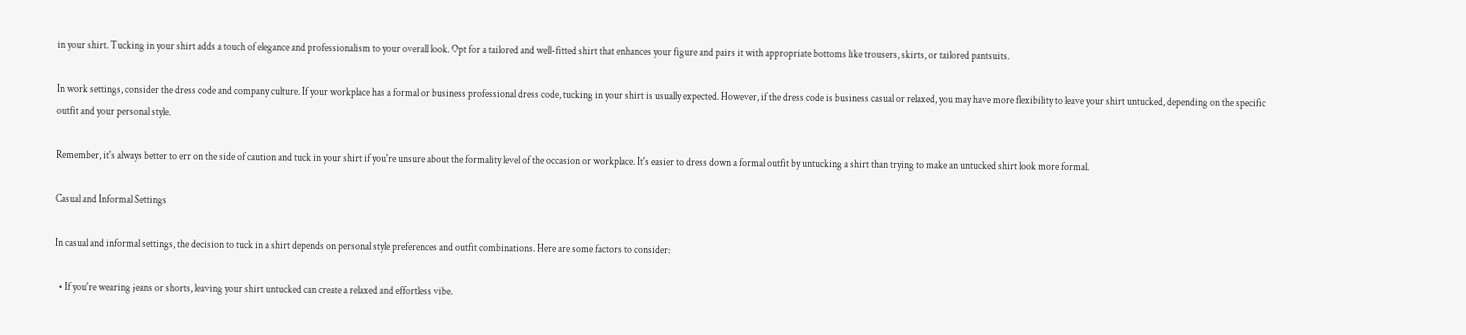in your shirt. Tucking in your shirt adds a touch of elegance and professionalism to your overall look. Opt for a tailored and well-fitted shirt that enhances your figure and pairs it with appropriate bottoms like trousers, skirts, or tailored pantsuits.

In work settings, consider the dress code and company culture. If your workplace has a formal or business professional dress code, tucking in your shirt is usually expected. However, if the dress code is business casual or relaxed, you may have more flexibility to leave your shirt untucked, depending on the specific outfit and your personal style.

Remember, it's always better to err on the side of caution and tuck in your shirt if you're unsure about the formality level of the occasion or workplace. It's easier to dress down a formal outfit by untucking a shirt than trying to make an untucked shirt look more formal.

Casual and Informal Settings

In casual and informal settings, the decision to tuck in a shirt depends on personal style preferences and outfit combinations. Here are some factors to consider:

  • If you're wearing jeans or shorts, leaving your shirt untucked can create a relaxed and effortless vibe.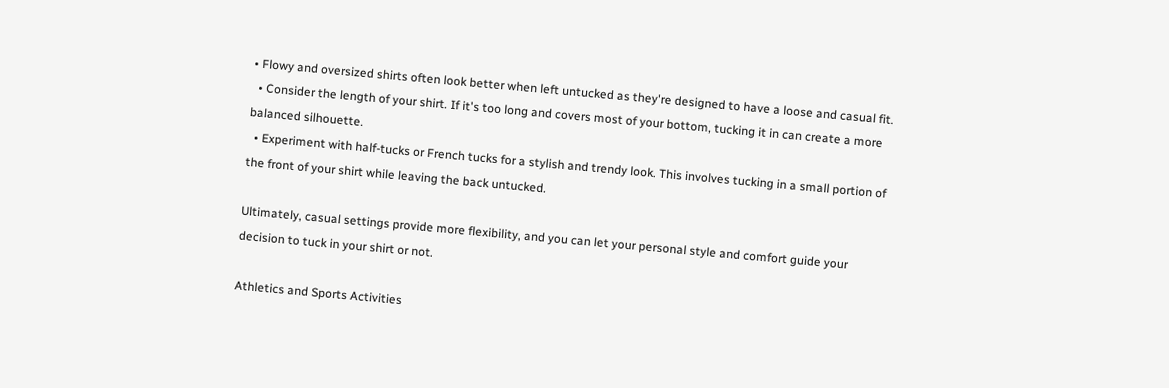• Flowy and oversized shirts often look better when left untucked as they're designed to have a loose and casual fit.
  • Consider the length of your shirt. If it's too long and covers most of your bottom, tucking it in can create a more balanced silhouette.
  • Experiment with half-tucks or French tucks for a stylish and trendy look. This involves tucking in a small portion of the front of your shirt while leaving the back untucked.

Ultimately, casual settings provide more flexibility, and you can let your personal style and comfort guide your decision to tuck in your shirt or not.

Athletics and Sports Activities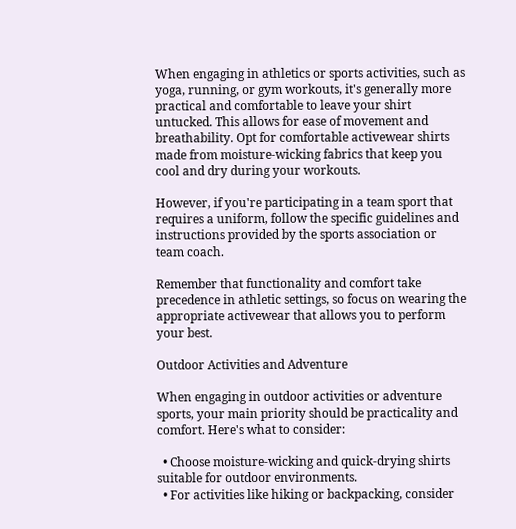When engaging in athletics or sports activities, such as yoga, running, or gym workouts, it's generally more practical and comfortable to leave your shirt untucked. This allows for ease of movement and breathability. Opt for comfortable activewear shirts made from moisture-wicking fabrics that keep you cool and dry during your workouts.

However, if you're participating in a team sport that requires a uniform, follow the specific guidelines and instructions provided by the sports association or team coach.

Remember that functionality and comfort take precedence in athletic settings, so focus on wearing the appropriate activewear that allows you to perform your best.

Outdoor Activities and Adventure

When engaging in outdoor activities or adventure sports, your main priority should be practicality and comfort. Here's what to consider:

  • Choose moisture-wicking and quick-drying shirts suitable for outdoor environments.
  • For activities like hiking or backpacking, consider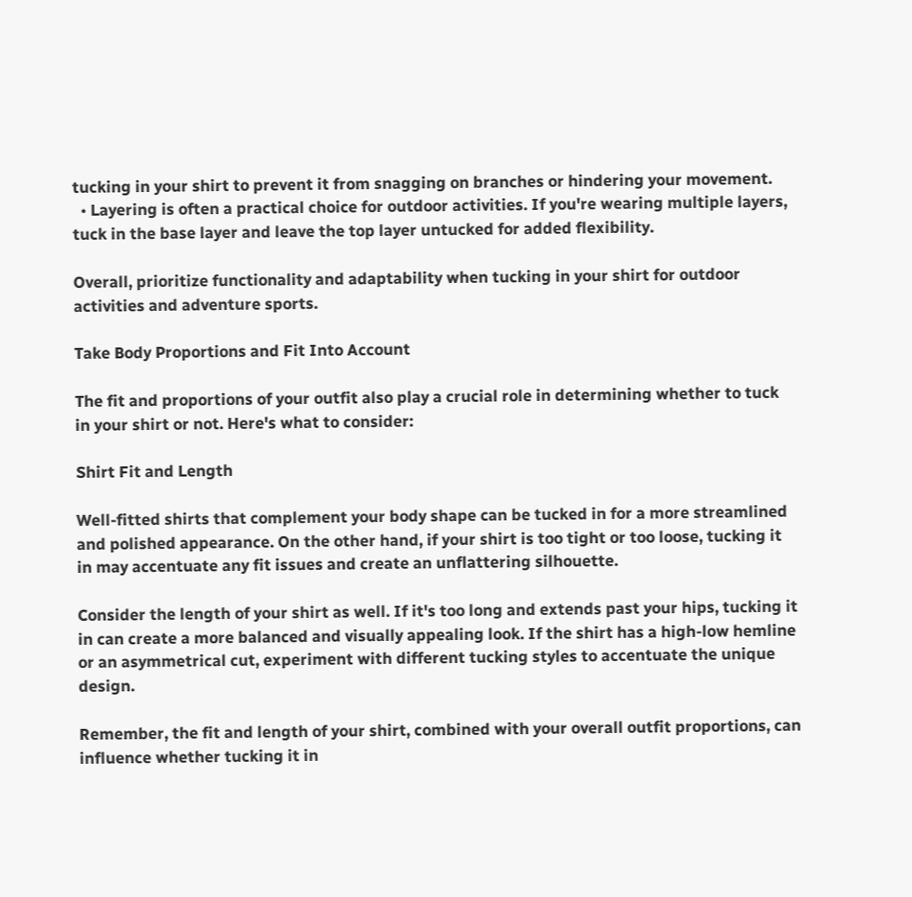tucking in your shirt to prevent it from snagging on branches or hindering your movement.
  • Layering is often a practical choice for outdoor activities. If you're wearing multiple layers, tuck in the base layer and leave the top layer untucked for added flexibility.

Overall, prioritize functionality and adaptability when tucking in your shirt for outdoor activities and adventure sports.

Take Body Proportions and Fit Into Account

The fit and proportions of your outfit also play a crucial role in determining whether to tuck in your shirt or not. Here's what to consider:

Shirt Fit and Length

Well-fitted shirts that complement your body shape can be tucked in for a more streamlined and polished appearance. On the other hand, if your shirt is too tight or too loose, tucking it in may accentuate any fit issues and create an unflattering silhouette.

Consider the length of your shirt as well. If it's too long and extends past your hips, tucking it in can create a more balanced and visually appealing look. If the shirt has a high-low hemline or an asymmetrical cut, experiment with different tucking styles to accentuate the unique design.

Remember, the fit and length of your shirt, combined with your overall outfit proportions, can influence whether tucking it in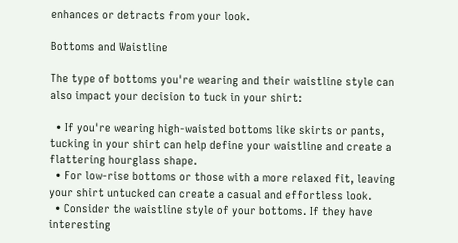enhances or detracts from your look.

Bottoms and Waistline

The type of bottoms you're wearing and their waistline style can also impact your decision to tuck in your shirt:

  • If you're wearing high-waisted bottoms like skirts or pants, tucking in your shirt can help define your waistline and create a flattering hourglass shape.
  • For low-rise bottoms or those with a more relaxed fit, leaving your shirt untucked can create a casual and effortless look.
  • Consider the waistline style of your bottoms. If they have interesting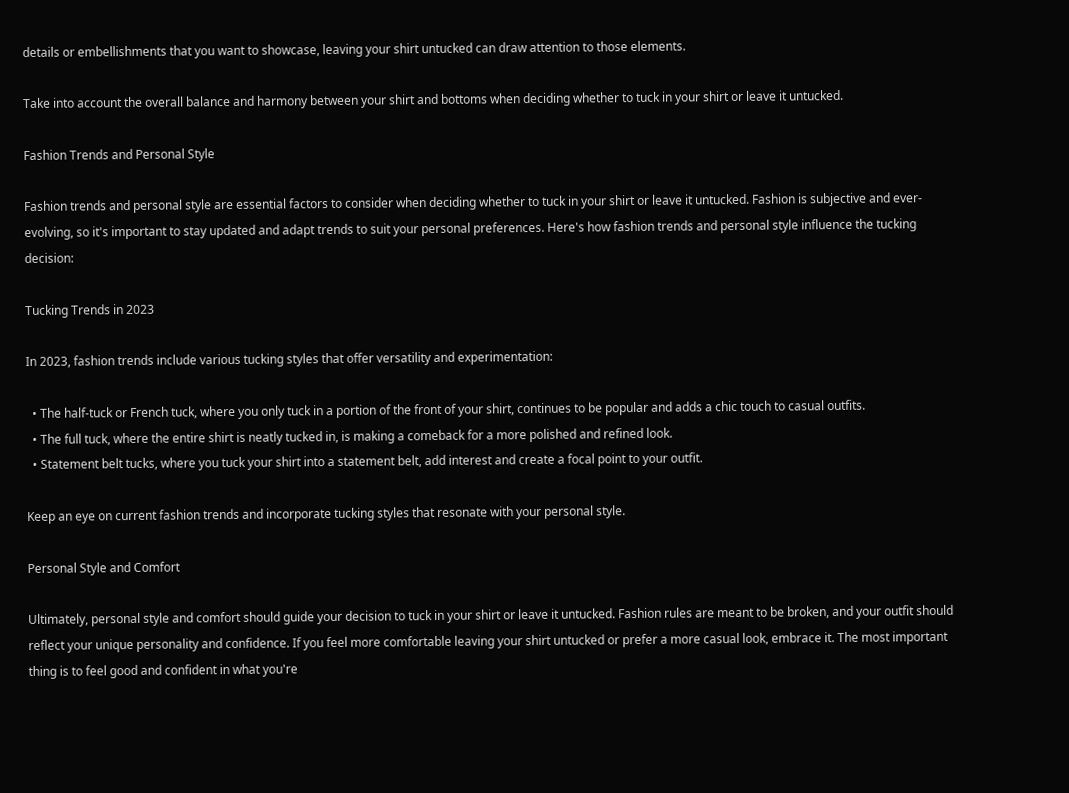details or embellishments that you want to showcase, leaving your shirt untucked can draw attention to those elements.

Take into account the overall balance and harmony between your shirt and bottoms when deciding whether to tuck in your shirt or leave it untucked.

Fashion Trends and Personal Style

Fashion trends and personal style are essential factors to consider when deciding whether to tuck in your shirt or leave it untucked. Fashion is subjective and ever-evolving, so it's important to stay updated and adapt trends to suit your personal preferences. Here's how fashion trends and personal style influence the tucking decision:

Tucking Trends in 2023

In 2023, fashion trends include various tucking styles that offer versatility and experimentation:

  • The half-tuck or French tuck, where you only tuck in a portion of the front of your shirt, continues to be popular and adds a chic touch to casual outfits.
  • The full tuck, where the entire shirt is neatly tucked in, is making a comeback for a more polished and refined look.
  • Statement belt tucks, where you tuck your shirt into a statement belt, add interest and create a focal point to your outfit.

Keep an eye on current fashion trends and incorporate tucking styles that resonate with your personal style.

Personal Style and Comfort

Ultimately, personal style and comfort should guide your decision to tuck in your shirt or leave it untucked. Fashion rules are meant to be broken, and your outfit should reflect your unique personality and confidence. If you feel more comfortable leaving your shirt untucked or prefer a more casual look, embrace it. The most important thing is to feel good and confident in what you're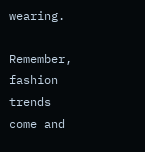wearing.

Remember, fashion trends come and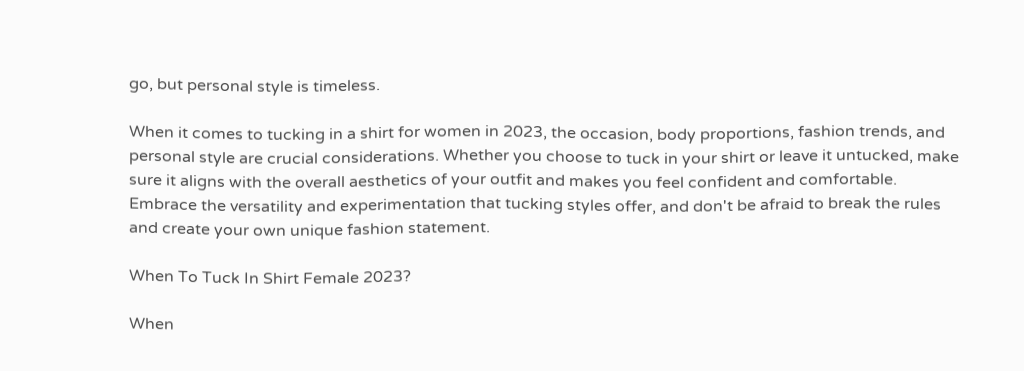go, but personal style is timeless.

When it comes to tucking in a shirt for women in 2023, the occasion, body proportions, fashion trends, and personal style are crucial considerations. Whether you choose to tuck in your shirt or leave it untucked, make sure it aligns with the overall aesthetics of your outfit and makes you feel confident and comfortable. Embrace the versatility and experimentation that tucking styles offer, and don't be afraid to break the rules and create your own unique fashion statement.

When To Tuck In Shirt Female 2023?

When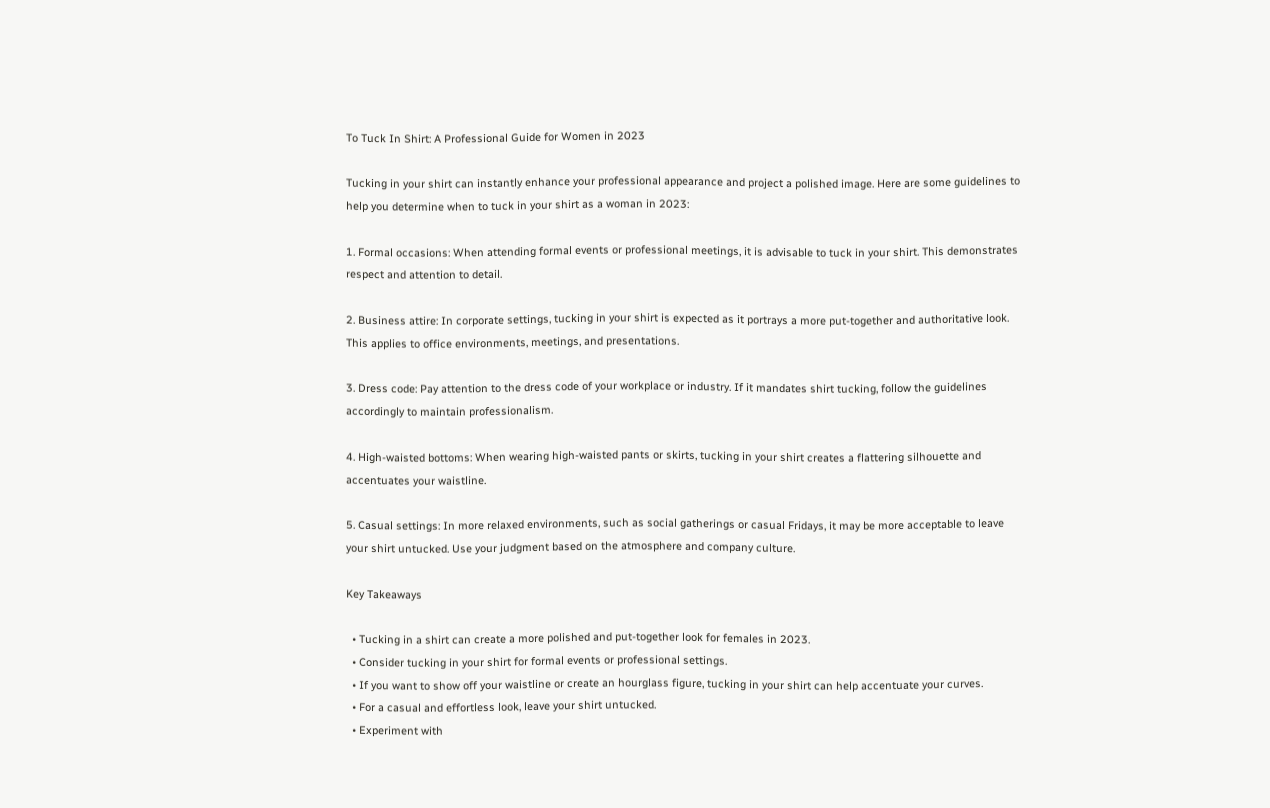To Tuck In Shirt: A Professional Guide for Women in 2023

Tucking in your shirt can instantly enhance your professional appearance and project a polished image. Here are some guidelines to help you determine when to tuck in your shirt as a woman in 2023:

1. Formal occasions: When attending formal events or professional meetings, it is advisable to tuck in your shirt. This demonstrates respect and attention to detail.

2. Business attire: In corporate settings, tucking in your shirt is expected as it portrays a more put-together and authoritative look. This applies to office environments, meetings, and presentations.

3. Dress code: Pay attention to the dress code of your workplace or industry. If it mandates shirt tucking, follow the guidelines accordingly to maintain professionalism.

4. High-waisted bottoms: When wearing high-waisted pants or skirts, tucking in your shirt creates a flattering silhouette and accentuates your waistline.

5. Casual settings: In more relaxed environments, such as social gatherings or casual Fridays, it may be more acceptable to leave your shirt untucked. Use your judgment based on the atmosphere and company culture.

Key Takeaways

  • Tucking in a shirt can create a more polished and put-together look for females in 2023.
  • Consider tucking in your shirt for formal events or professional settings.
  • If you want to show off your waistline or create an hourglass figure, tucking in your shirt can help accentuate your curves.
  • For a casual and effortless look, leave your shirt untucked.
  • Experiment with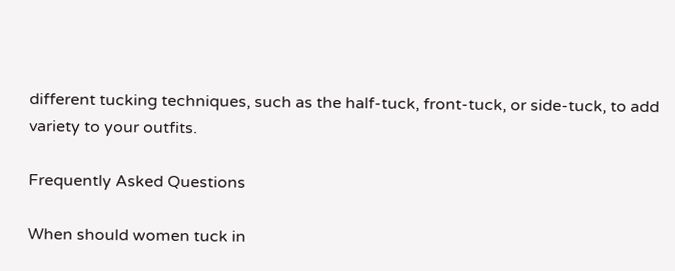different tucking techniques, such as the half-tuck, front-tuck, or side-tuck, to add variety to your outfits.

Frequently Asked Questions

When should women tuck in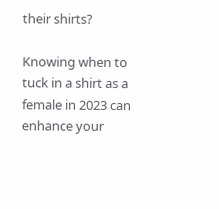their shirts?

Knowing when to tuck in a shirt as a female in 2023 can enhance your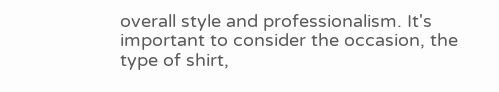overall style and professionalism. It's important to consider the occasion, the type of shirt,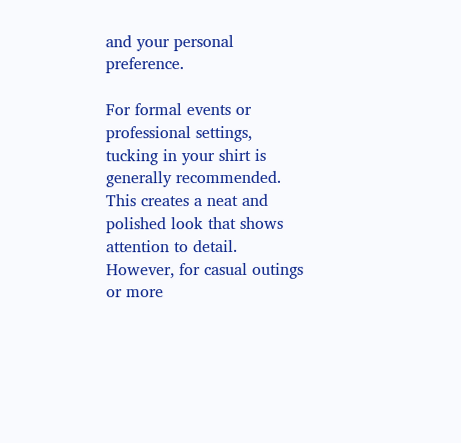and your personal preference.

For formal events or professional settings, tucking in your shirt is generally recommended. This creates a neat and polished look that shows attention to detail. However, for casual outings or more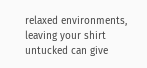relaxed environments, leaving your shirt untucked can give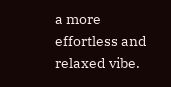a more effortless and relaxed vibe.